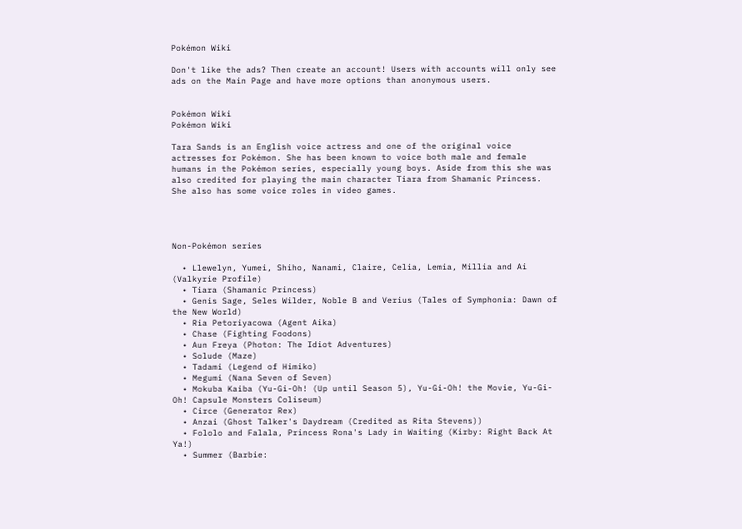Pokémon Wiki

Don't like the ads? Then create an account! Users with accounts will only see ads on the Main Page and have more options than anonymous users.


Pokémon Wiki
Pokémon Wiki

Tara Sands is an English voice actress and one of the original voice actresses for Pokémon. She has been known to voice both male and female humans in the Pokémon series, especially young boys. Aside from this she was also credited for playing the main character Tiara from Shamanic Princess. She also has some voice roles in video games.




Non-Pokémon series

  • Llewelyn, Yumei, Shiho, Nanami, Claire, Celia, Lemia, Millia and Ai (Valkyrie Profile)
  • Tiara (Shamanic Princess)
  • Genis Sage, Seles Wilder, Noble B and Verius (Tales of Symphonia: Dawn of the New World)
  • Ria Petoriyacowa (Agent Aika)
  • Chase (Fighting Foodons)
  • Aun Freya (Photon: The Idiot Adventures)
  • Solude (Maze)
  • Tadami (Legend of Himiko)
  • Megumi (Nana Seven of Seven)
  • Mokuba Kaiba (Yu-Gi-Oh! (Up until Season 5), Yu-Gi-Oh! the Movie, Yu-Gi-Oh! Capsule Monsters Coliseum)
  • Circe (Generator Rex)
  • Anzai (Ghost Talker's Daydream (Credited as Rita Stevens))
  • Fololo and Falala, Princess Rona's Lady in Waiting (Kirby: Right Back At Ya!)
  • Summer (Barbie: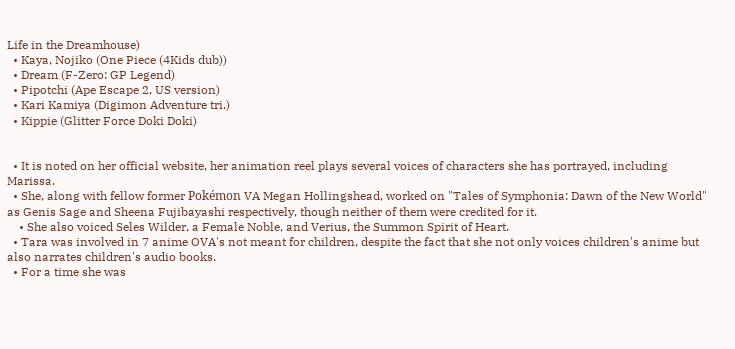Life in the Dreamhouse)
  • Kaya, Nojiko (One Piece (4Kids dub))
  • Dream (F-Zero: GP Legend)
  • Pipotchi (Ape Escape 2, US version)
  • Kari Kamiya (Digimon Adventure tri.)
  • Kippie (Glitter Force Doki Doki)


  • It is noted on her official website, her animation reel plays several voices of characters she has portrayed, including Marissa.
  • She, along with fellow former Pokémon VA Megan Hollingshead, worked on "Tales of Symphonia: Dawn of the New World" as Genis Sage and Sheena Fujibayashi respectively, though neither of them were credited for it.
    • She also voiced Seles Wilder, a Female Noble, and Verius, the Summon Spirit of Heart.
  • Tara was involved in 7 anime OVA's not meant for children, despite the fact that she not only voices children's anime but also narrates children's audio books.
  • For a time she was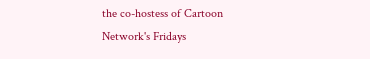the co-hostess of Cartoon Network's Fridays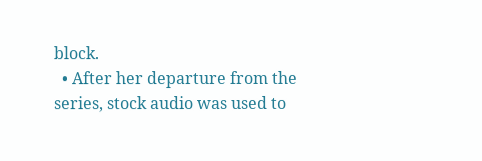block.
  • After her departure from the series, stock audio was used to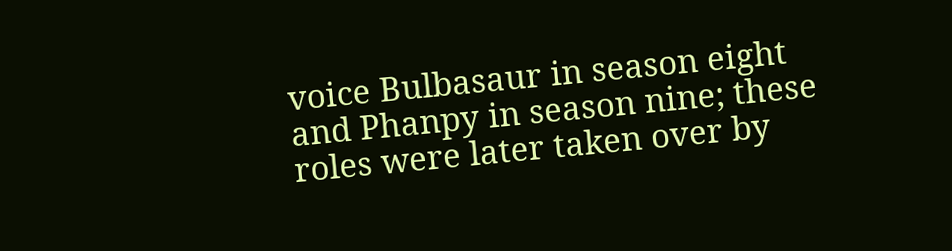voice Bulbasaur in season eight and Phanpy in season nine; these roles were later taken over by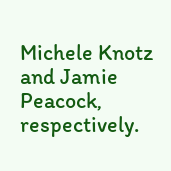Michele Knotz and Jamie Peacock, respectively.